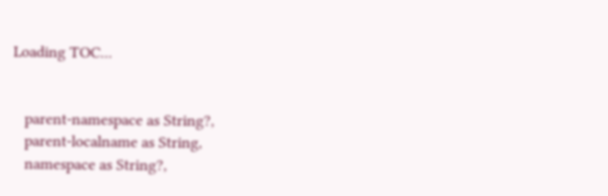Loading TOC...


   parent-namespace as String?,
   parent-localname as String,
   namespace as String?,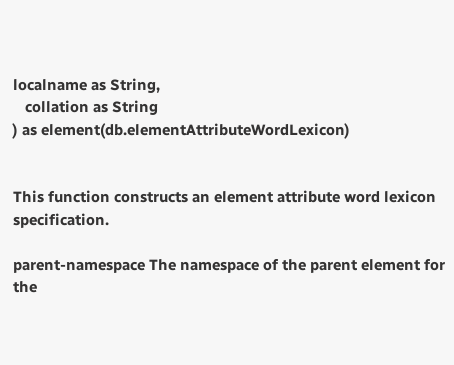localname as String,
   collation as String
) as element(db.elementAttributeWordLexicon)


This function constructs an element attribute word lexicon specification.

parent-namespace The namespace of the parent element for the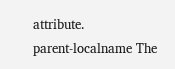attribute.
parent-localname The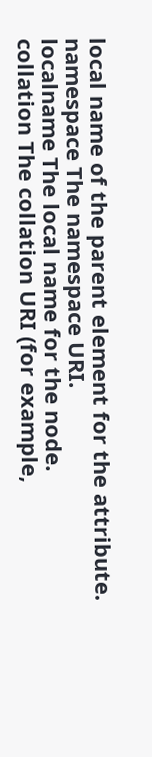local name of the parent element for the attribute.
namespace The namespace URI.
localname The local name for the node.
collation The collation URI (for example,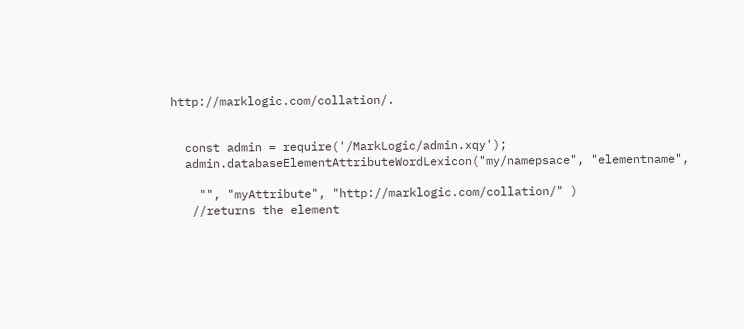http://marklogic.com/collation/.


  const admin = require('/MarkLogic/admin.xqy');
  admin.databaseElementAttributeWordLexicon("my/namepsace", "elementname",

    "", "myAttribute", "http://marklogic.com/collation/" )
   //returns the element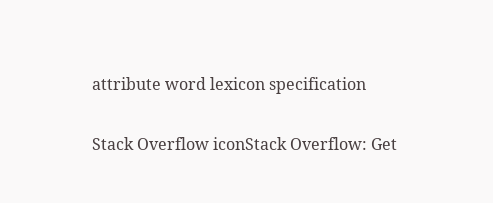attribute word lexicon specification

Stack Overflow iconStack Overflow: Get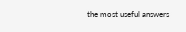the most useful answers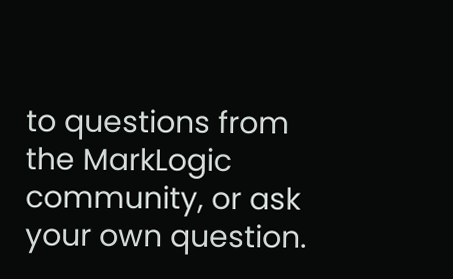to questions from the MarkLogic community, or ask your own question.